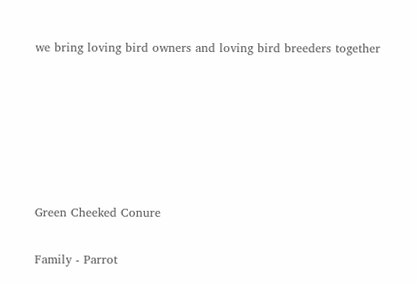we bring loving bird owners and loving bird breeders together






Green Cheeked Conure

Family - Parrot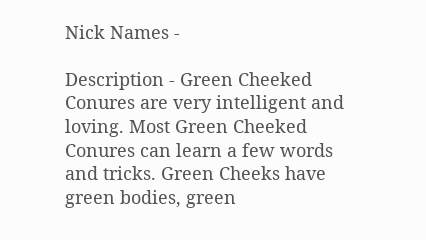Nick Names -

Description - Green Cheeked Conures are very intelligent and loving. Most Green Cheeked Conures can learn a few words and tricks. Green Cheeks have green bodies, green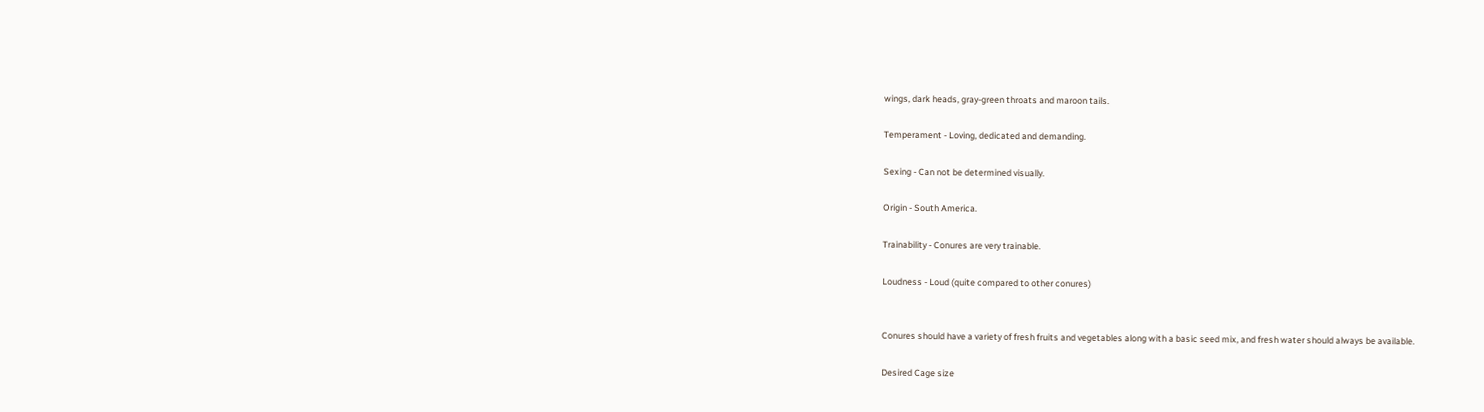wings, dark heads, gray-green throats and maroon tails.

Temperament - Loving, dedicated and demanding.

Sexing - Can not be determined visually.

Origin - South America.

Trainability - Conures are very trainable.

Loudness - Loud (quite compared to other conures)


Conures should have a variety of fresh fruits and vegetables along with a basic seed mix, and fresh water should always be available.

Desired Cage size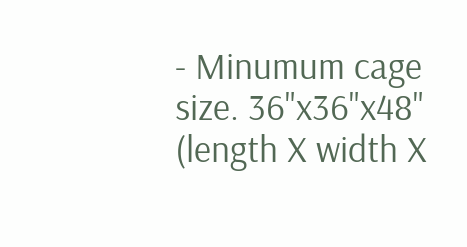- Minumum cage size. 36"x36"x48" (length X width X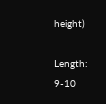height)

Length: 9-10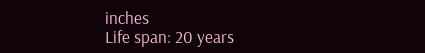inches
Life span: 20 years